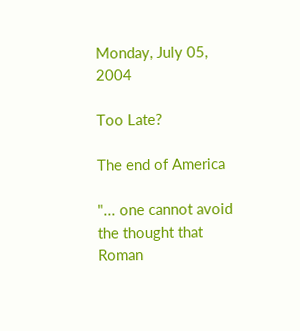Monday, July 05, 2004

Too Late?

The end of America

"... one cannot avoid the thought that Roman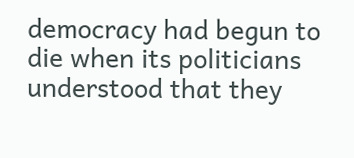democracy had begun to die when its politicians understood that they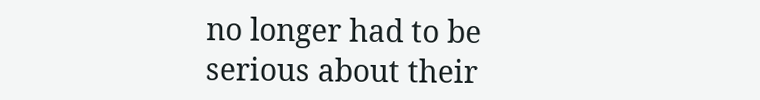no longer had to be serious about their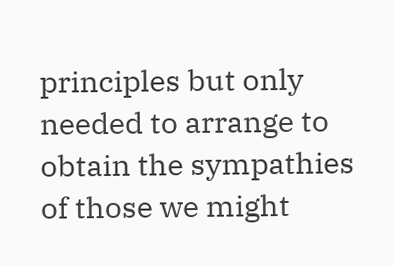principles but only needed to arrange to obtain the sympathies of those we might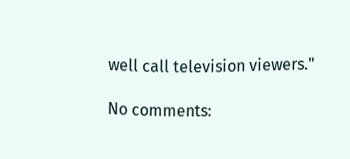well call television viewers."

No comments: